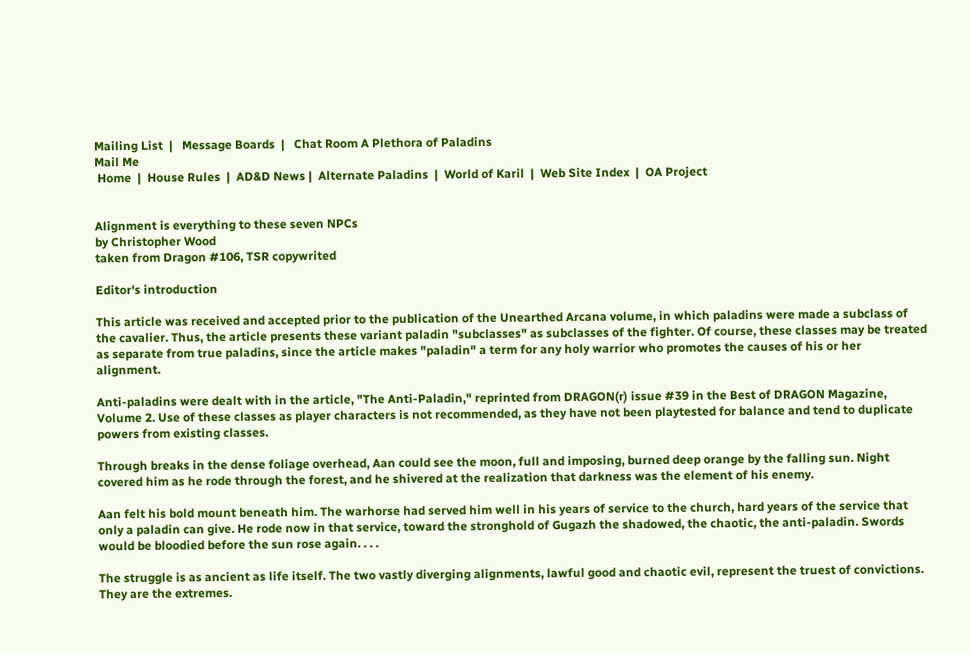Mailing List  |   Message Boards  |   Chat Room A Plethora of Paladins
Mail Me
 Home  |  House Rules  |  AD&D News |  Alternate Paladins  |  World of Karil  |  Web Site Index  |  OA Project


Alignment is everything to these seven NPCs
by Christopher Wood
taken from Dragon #106, TSR copywrited

Editor's introduction

This article was received and accepted prior to the publication of the Unearthed Arcana volume, in which paladins were made a subclass of the cavalier. Thus, the article presents these variant paladin "subclasses" as subclasses of the fighter. Of course, these classes may be treated as separate from true paladins, since the article makes "paladin" a term for any holy warrior who promotes the causes of his or her alignment.

Anti-paladins were dealt with in the article, "The Anti-Paladin," reprinted from DRAGON(r) issue #39 in the Best of DRAGON Magazine, Volume 2. Use of these classes as player characters is not recommended, as they have not been playtested for balance and tend to duplicate powers from existing classes.

Through breaks in the dense foliage overhead, Aan could see the moon, full and imposing, burned deep orange by the falling sun. Night covered him as he rode through the forest, and he shivered at the realization that darkness was the element of his enemy.

Aan felt his bold mount beneath him. The warhorse had served him well in his years of service to the church, hard years of the service that only a paladin can give. He rode now in that service, toward the stronghold of Gugazh the shadowed, the chaotic, the anti-paladin. Swords would be bloodied before the sun rose again. . . .

The struggle is as ancient as life itself. The two vastly diverging alignments, lawful good and chaotic evil, represent the truest of convictions. They are the extremes.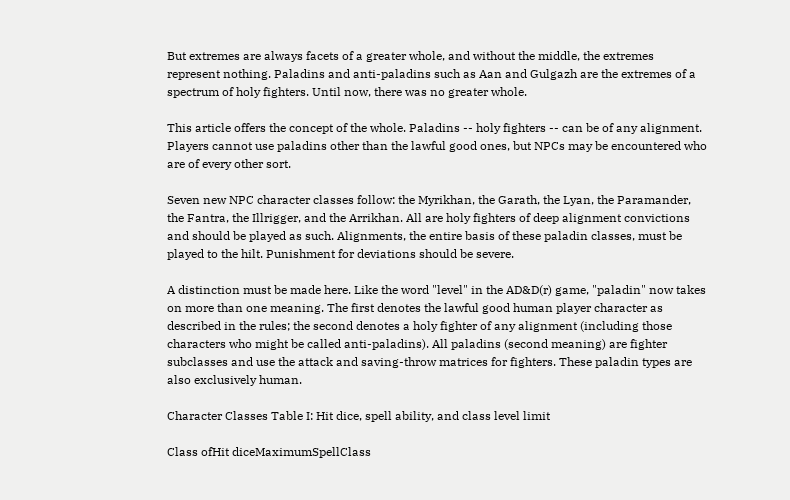But extremes are always facets of a greater whole, and without the middle, the extremes represent nothing. Paladins and anti-paladins such as Aan and Gulgazh are the extremes of a spectrum of holy fighters. Until now, there was no greater whole.

This article offers the concept of the whole. Paladins -- holy fighters -- can be of any alignment. Players cannot use paladins other than the lawful good ones, but NPCs may be encountered who are of every other sort.

Seven new NPC character classes follow: the Myrikhan, the Garath, the Lyan, the Paramander, the Fantra, the Illrigger, and the Arrikhan. All are holy fighters of deep alignment convictions and should be played as such. Alignments, the entire basis of these paladin classes, must be played to the hilt. Punishment for deviations should be severe.

A distinction must be made here. Like the word "level" in the AD&D(r) game, "paladin" now takes on more than one meaning. The first denotes the lawful good human player character as described in the rules; the second denotes a holy fighter of any alignment (including those characters who might be called anti-paladins). All paladins (second meaning) are fighter subclasses and use the attack and saving-throw matrices for fighters. These paladin types are also exclusively human.

Character Classes Table I: Hit dice, spell ability, and class level limit

Class ofHit diceMaximumSpellClass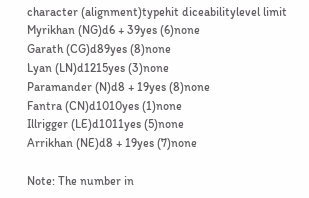character (alignment)typehit diceabilitylevel limit
Myrikhan (NG)d6 + 39yes (6)none
Garath (CG)d89yes (8)none
Lyan (LN)d1215yes (3)none
Paramander (N)d8 + 19yes (8)none
Fantra (CN)d1010yes (1)none
Illrigger (LE)d1011yes (5)none
Arrikhan (NE)d8 + 19yes (7)none

Note: The number in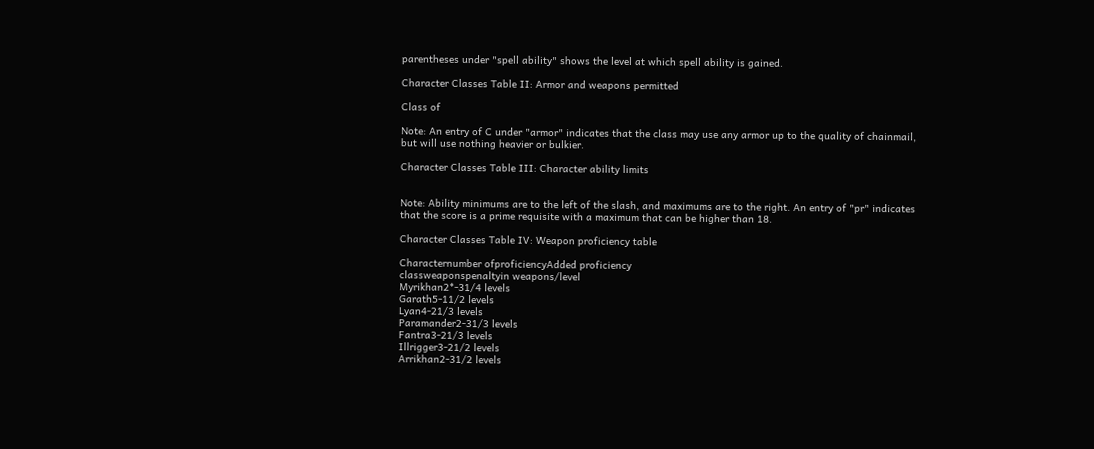parentheses under "spell ability" shows the level at which spell ability is gained.

Character Classes Table II: Armor and weapons permitted

Class of

Note: An entry of C under "armor" indicates that the class may use any armor up to the quality of chainmail, but will use nothing heavier or bulkier.

Character Classes Table III: Character ability limits


Note: Ability minimums are to the left of the slash, and maximums are to the right. An entry of "pr" indicates that the score is a prime requisite with a maximum that can be higher than 18.

Character Classes Table IV: Weapon proficiency table

Characternumber ofproficiencyAdded proficiency
classweaponspenaltyin weapons/level
Myrikhan2*-31/4 levels
Garath5-11/2 levels
Lyan4-21/3 levels
Paramander2-31/3 levels
Fantra3-21/3 levels
Illrigger3-21/2 levels
Arrikhan2-31/2 levels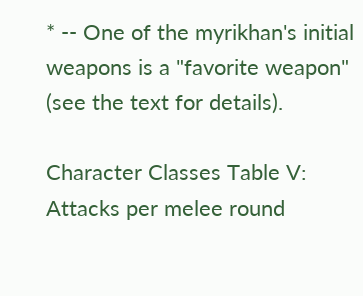* -- One of the myrikhan's initial weapons is a "favorite weapon" (see the text for details).

Character Classes Table V: Attacks per melee round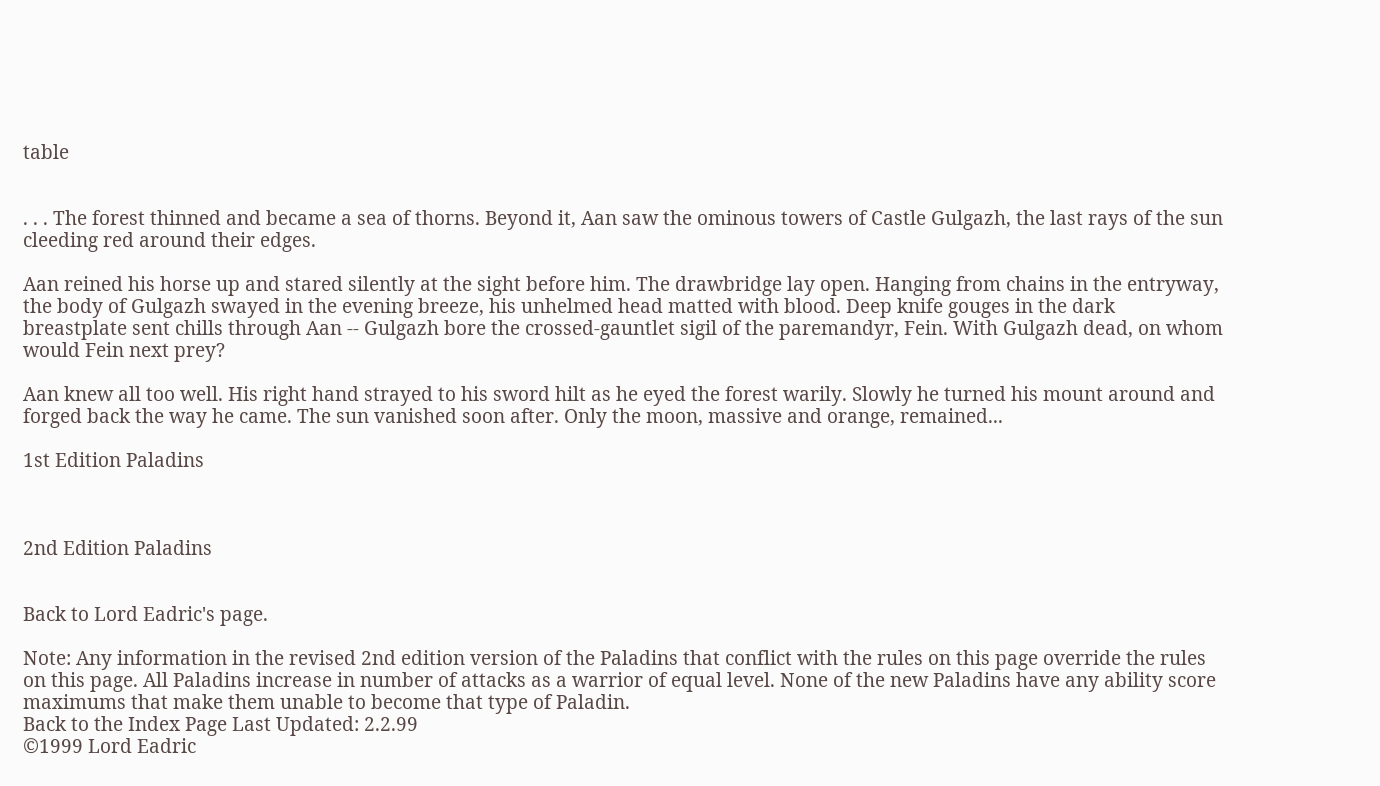table


. . . The forest thinned and became a sea of thorns. Beyond it, Aan saw the ominous towers of Castle Gulgazh, the last rays of the sun cleeding red around their edges.

Aan reined his horse up and stared silently at the sight before him. The drawbridge lay open. Hanging from chains in the entryway, the body of Gulgazh swayed in the evening breeze, his unhelmed head matted with blood. Deep knife gouges in the dark breastplate sent chills through Aan -- Gulgazh bore the crossed-gauntlet sigil of the paremandyr, Fein. With Gulgazh dead, on whom would Fein next prey?

Aan knew all too well. His right hand strayed to his sword hilt as he eyed the forest warily. Slowly he turned his mount around and forged back the way he came. The sun vanished soon after. Only the moon, massive and orange, remained...

1st Edition Paladins



2nd Edition Paladins


Back to Lord Eadric's page.

Note: Any information in the revised 2nd edition version of the Paladins that conflict with the rules on this page override the rules on this page. All Paladins increase in number of attacks as a warrior of equal level. None of the new Paladins have any ability score maximums that make them unable to become that type of Paladin.
Back to the Index Page Last Updated: 2.2.99
©1999 Lord Eadric